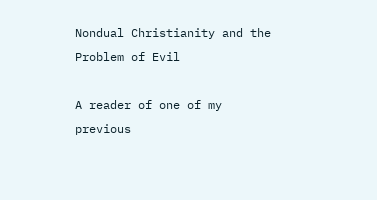Nondual Christianity and the Problem of Evil

A reader of one of my previous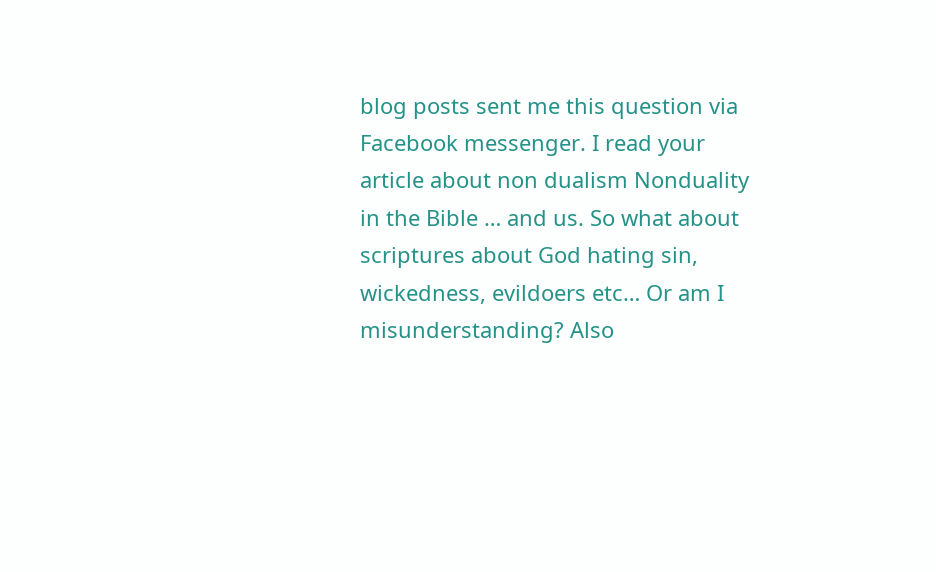blog posts sent me this question via Facebook messenger. I read your article about non dualism Nonduality in the Bible … and us. So what about scriptures about God hating sin, wickedness, evildoers etc… Or am I misunderstanding? Also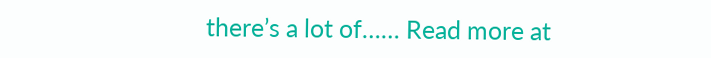there’s a lot of…… Read more at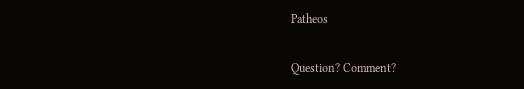Patheos

Question? Comment?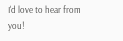I'd love to hear from you!